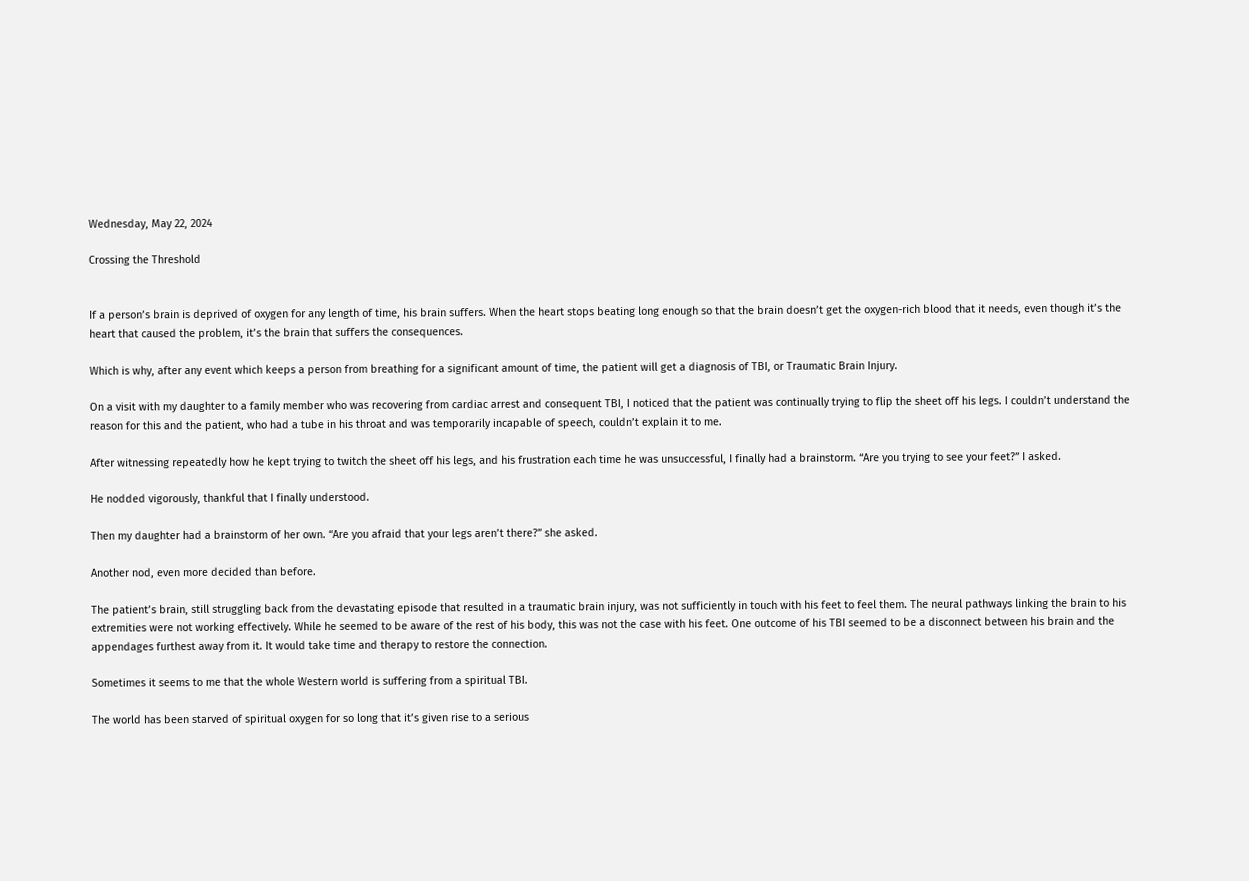Wednesday, May 22, 2024

Crossing the Threshold


If a person’s brain is deprived of oxygen for any length of time, his brain suffers. When the heart stops beating long enough so that the brain doesn’t get the oxygen-rich blood that it needs, even though it’s the heart that caused the problem, it’s the brain that suffers the consequences.

Which is why, after any event which keeps a person from breathing for a significant amount of time, the patient will get a diagnosis of TBI, or Traumatic Brain Injury.

On a visit with my daughter to a family member who was recovering from cardiac arrest and consequent TBI, I noticed that the patient was continually trying to flip the sheet off his legs. I couldn’t understand the reason for this and the patient, who had a tube in his throat and was temporarily incapable of speech, couldn’t explain it to me.

After witnessing repeatedly how he kept trying to twitch the sheet off his legs, and his frustration each time he was unsuccessful, I finally had a brainstorm. “Are you trying to see your feet?” I asked.

He nodded vigorously, thankful that I finally understood.

Then my daughter had a brainstorm of her own. “Are you afraid that your legs aren’t there?” she asked.

Another nod, even more decided than before.

The patient’s brain, still struggling back from the devastating episode that resulted in a traumatic brain injury, was not sufficiently in touch with his feet to feel them. The neural pathways linking the brain to his extremities were not working effectively. While he seemed to be aware of the rest of his body, this was not the case with his feet. One outcome of his TBI seemed to be a disconnect between his brain and the appendages furthest away from it. It would take time and therapy to restore the connection.

Sometimes it seems to me that the whole Western world is suffering from a spiritual TBI.

The world has been starved of spiritual oxygen for so long that it’s given rise to a serious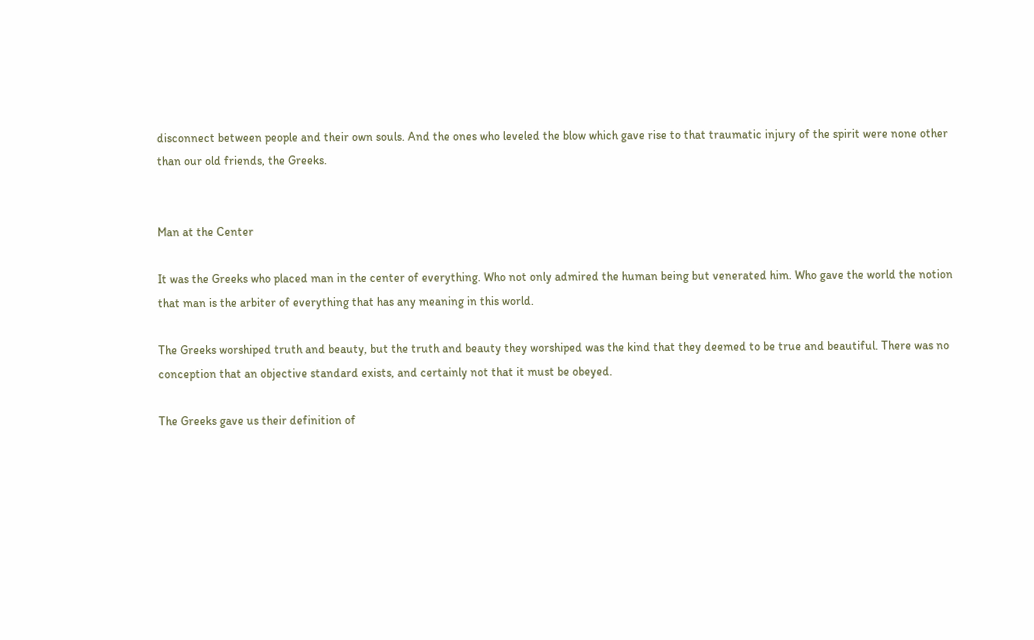disconnect between people and their own souls. And the ones who leveled the blow which gave rise to that traumatic injury of the spirit were none other than our old friends, the Greeks.


Man at the Center

It was the Greeks who placed man in the center of everything. Who not only admired the human being but venerated him. Who gave the world the notion that man is the arbiter of everything that has any meaning in this world.

The Greeks worshiped truth and beauty, but the truth and beauty they worshiped was the kind that they deemed to be true and beautiful. There was no conception that an objective standard exists, and certainly not that it must be obeyed.

The Greeks gave us their definition of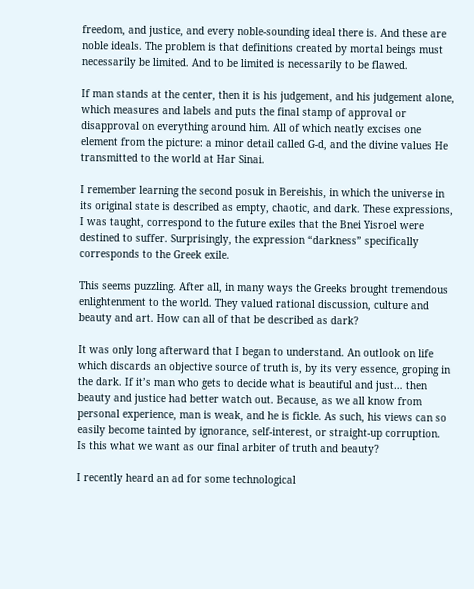freedom, and justice, and every noble-sounding ideal there is. And these are noble ideals. The problem is that definitions created by mortal beings must necessarily be limited. And to be limited is necessarily to be flawed.

If man stands at the center, then it is his judgement, and his judgement alone, which measures and labels and puts the final stamp of approval or disapproval on everything around him. All of which neatly excises one element from the picture: a minor detail called G-d, and the divine values He transmitted to the world at Har Sinai.

I remember learning the second posuk in Bereishis, in which the universe in its original state is described as empty, chaotic, and dark. These expressions, I was taught, correspond to the future exiles that the Bnei Yisroel were destined to suffer. Surprisingly, the expression “darkness” specifically corresponds to the Greek exile.

This seems puzzling. After all, in many ways the Greeks brought tremendous enlightenment to the world. They valued rational discussion, culture and beauty and art. How can all of that be described as dark?

It was only long afterward that I began to understand. An outlook on life which discards an objective source of truth is, by its very essence, groping in the dark. If it’s man who gets to decide what is beautiful and just… then beauty and justice had better watch out. Because, as we all know from personal experience, man is weak, and he is fickle. As such, his views can so easily become tainted by ignorance, self-interest, or straight-up corruption. Is this what we want as our final arbiter of truth and beauty?

I recently heard an ad for some technological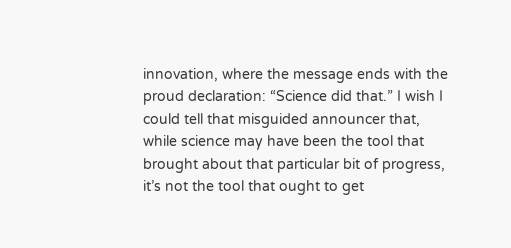innovation, where the message ends with the proud declaration: “Science did that.” I wish I could tell that misguided announcer that, while science may have been the tool that brought about that particular bit of progress, it’s not the tool that ought to get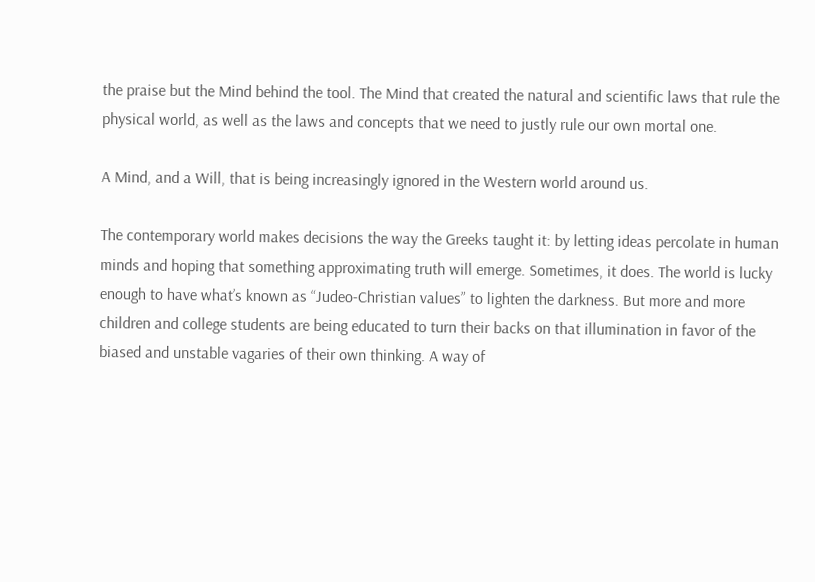the praise but the Mind behind the tool. The Mind that created the natural and scientific laws that rule the physical world, as well as the laws and concepts that we need to justly rule our own mortal one.

A Mind, and a Will, that is being increasingly ignored in the Western world around us.

The contemporary world makes decisions the way the Greeks taught it: by letting ideas percolate in human minds and hoping that something approximating truth will emerge. Sometimes, it does. The world is lucky enough to have what’s known as “Judeo-Christian values” to lighten the darkness. But more and more children and college students are being educated to turn their backs on that illumination in favor of the biased and unstable vagaries of their own thinking. A way of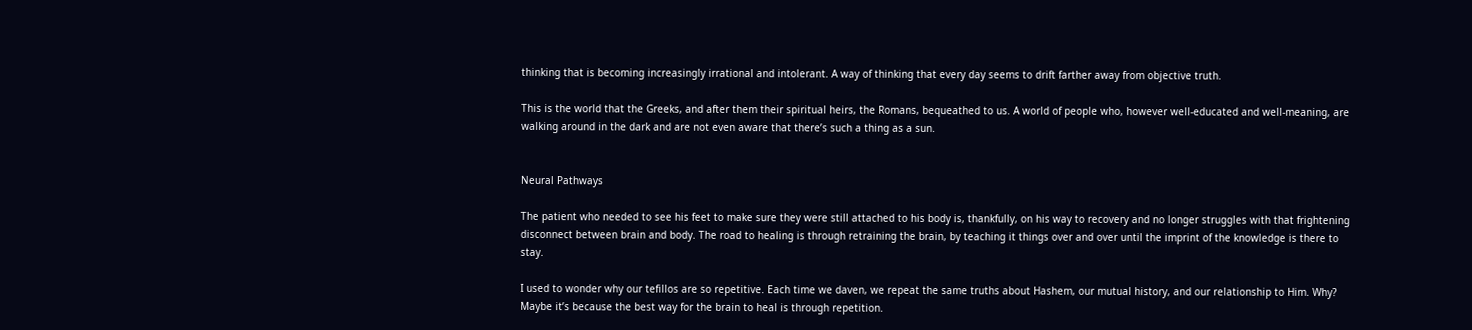thinking that is becoming increasingly irrational and intolerant. A way of thinking that every day seems to drift farther away from objective truth.

This is the world that the Greeks, and after them their spiritual heirs, the Romans, bequeathed to us. A world of people who, however well-educated and well-meaning, are walking around in the dark and are not even aware that there’s such a thing as a sun.


Neural Pathways

The patient who needed to see his feet to make sure they were still attached to his body is, thankfully, on his way to recovery and no longer struggles with that frightening disconnect between brain and body. The road to healing is through retraining the brain, by teaching it things over and over until the imprint of the knowledge is there to stay.

I used to wonder why our tefillos are so repetitive. Each time we daven, we repeat the same truths about Hashem, our mutual history, and our relationship to Him. Why? Maybe it’s because the best way for the brain to heal is through repetition.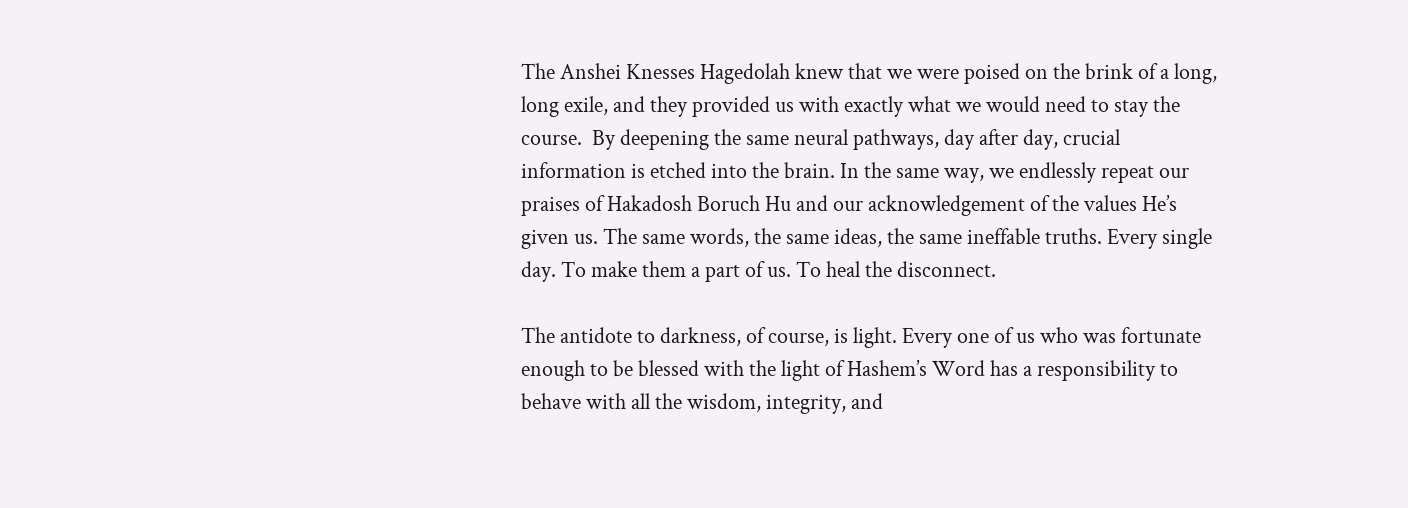The Anshei Knesses Hagedolah knew that we were poised on the brink of a long, long exile, and they provided us with exactly what we would need to stay the course.  By deepening the same neural pathways, day after day, crucial information is etched into the brain. In the same way, we endlessly repeat our praises of Hakadosh Boruch Hu and our acknowledgement of the values He’s given us. The same words, the same ideas, the same ineffable truths. Every single day. To make them a part of us. To heal the disconnect.

The antidote to darkness, of course, is light. Every one of us who was fortunate enough to be blessed with the light of Hashem’s Word has a responsibility to behave with all the wisdom, integrity, and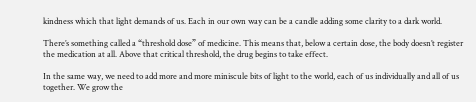kindness which that light demands of us. Each in our own way can be a candle adding some clarity to a dark world.

There’s something called a “threshold dose” of medicine. This means that, below a certain dose, the body doesn’t register the medication at all. Above that critical threshold, the drug begins to take effect.

In the same way, we need to add more and more miniscule bits of light to the world, each of us individually and all of us together. We grow the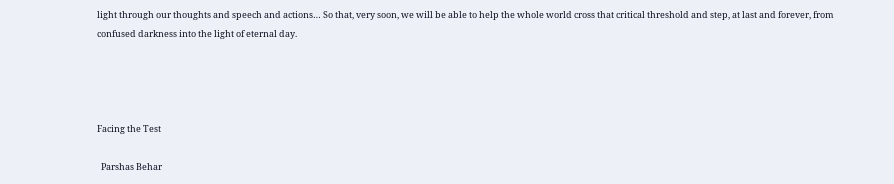light through our thoughts and speech and actions… So that, very soon, we will be able to help the whole world cross that critical threshold and step, at last and forever, from confused darkness into the light of eternal day.




Facing the Test

  Parshas Behar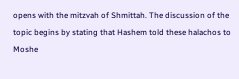opens with the mitzvah of Shmittah. The discussion of the topic begins by stating that Hashem told these halachos to Moshe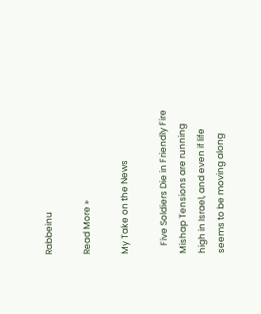Rabbeinu

Read More »

My Take on the News

    Five Soldiers Die in Friendly Fire Mishap Tensions are running high in Israel, and even if life seems to be moving along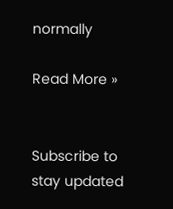normally

Read More »


Subscribe to stay updated